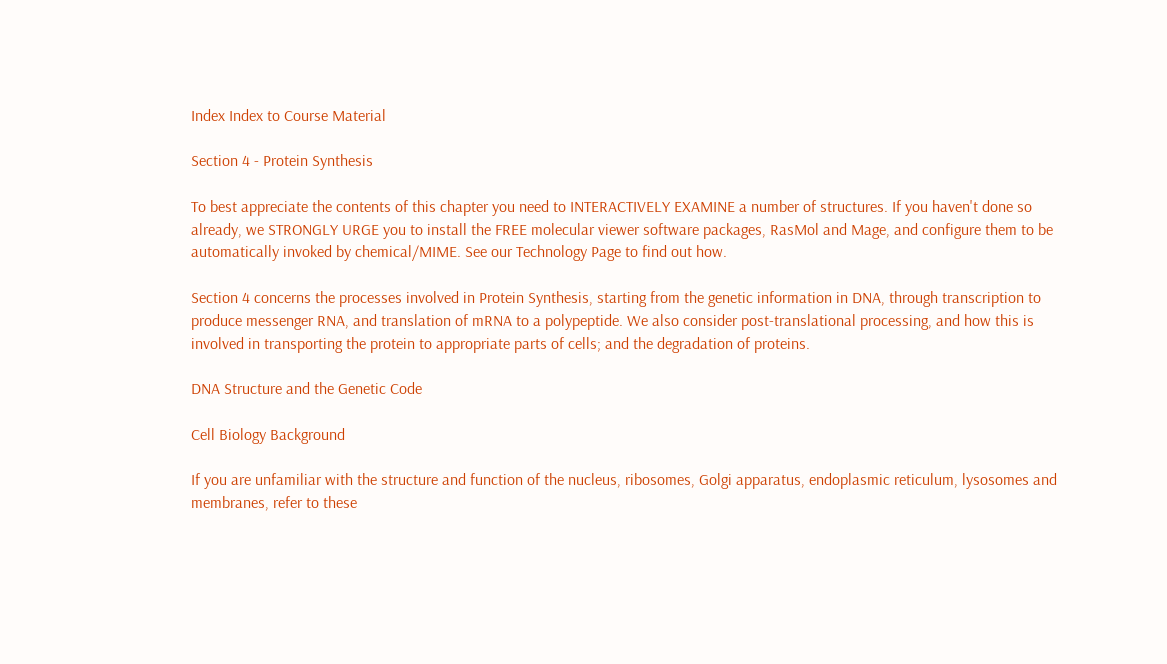Index Index to Course Material

Section 4 - Protein Synthesis

To best appreciate the contents of this chapter you need to INTERACTIVELY EXAMINE a number of structures. If you haven't done so already, we STRONGLY URGE you to install the FREE molecular viewer software packages, RasMol and Mage, and configure them to be automatically invoked by chemical/MIME. See our Technology Page to find out how.

Section 4 concerns the processes involved in Protein Synthesis, starting from the genetic information in DNA, through transcription to produce messenger RNA, and translation of mRNA to a polypeptide. We also consider post-translational processing, and how this is involved in transporting the protein to appropriate parts of cells; and the degradation of proteins.

DNA Structure and the Genetic Code

Cell Biology Background

If you are unfamiliar with the structure and function of the nucleus, ribosomes, Golgi apparatus, endoplasmic reticulum, lysosomes and membranes, refer to these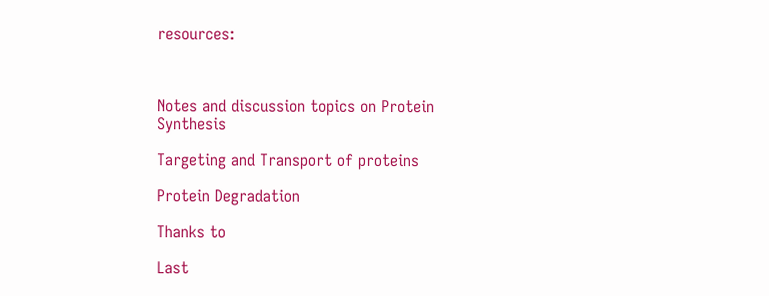resources:



Notes and discussion topics on Protein Synthesis

Targeting and Transport of proteins

Protein Degradation

Thanks to

Last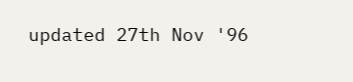updated 27th Nov '96